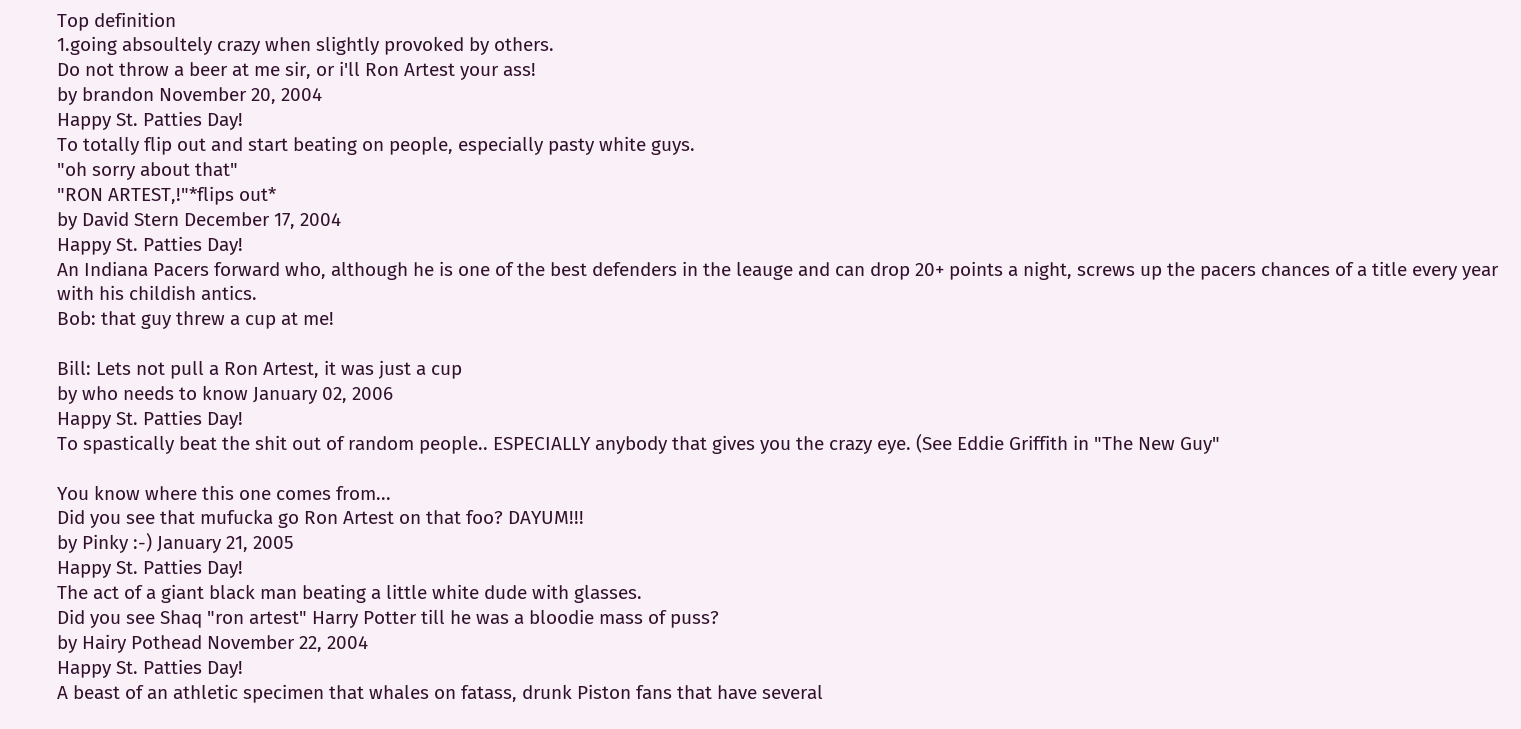Top definition
1.going absoultely crazy when slightly provoked by others.
Do not throw a beer at me sir, or i'll Ron Artest your ass!
by brandon November 20, 2004
Happy St. Patties Day!
To totally flip out and start beating on people, especially pasty white guys.
"oh sorry about that"
"RON ARTEST,!"*flips out*
by David Stern December 17, 2004
Happy St. Patties Day!
An Indiana Pacers forward who, although he is one of the best defenders in the leauge and can drop 20+ points a night, screws up the pacers chances of a title every year with his childish antics.
Bob: that guy threw a cup at me!

Bill: Lets not pull a Ron Artest, it was just a cup
by who needs to know January 02, 2006
Happy St. Patties Day!
To spastically beat the shit out of random people.. ESPECIALLY anybody that gives you the crazy eye. (See Eddie Griffith in "The New Guy"

You know where this one comes from...
Did you see that mufucka go Ron Artest on that foo? DAYUM!!!
by Pinky :-) January 21, 2005
Happy St. Patties Day!
The act of a giant black man beating a little white dude with glasses.
Did you see Shaq "ron artest" Harry Potter till he was a bloodie mass of puss?
by Hairy Pothead November 22, 2004
Happy St. Patties Day!
A beast of an athletic specimen that whales on fatass, drunk Piston fans that have several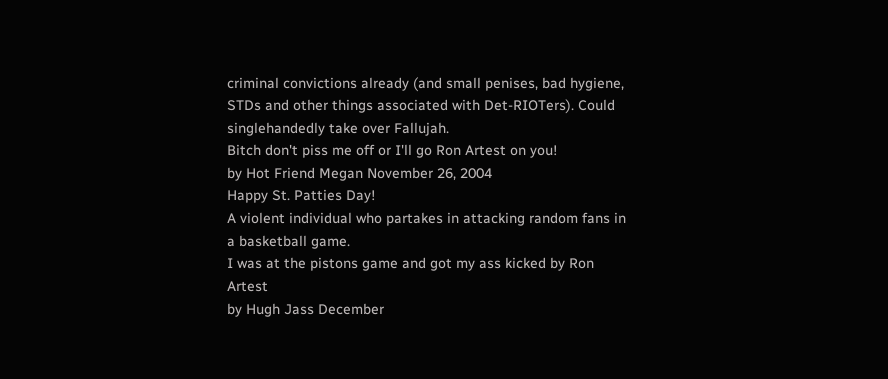criminal convictions already (and small penises, bad hygiene, STDs and other things associated with Det-RIOTers). Could singlehandedly take over Fallujah.
Bitch don't piss me off or I'll go Ron Artest on you!
by Hot Friend Megan November 26, 2004
Happy St. Patties Day!
A violent individual who partakes in attacking random fans in a basketball game.
I was at the pistons game and got my ass kicked by Ron Artest
by Hugh Jass December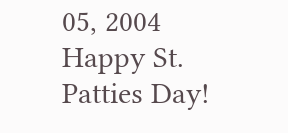05, 2004
Happy St. Patties Day!